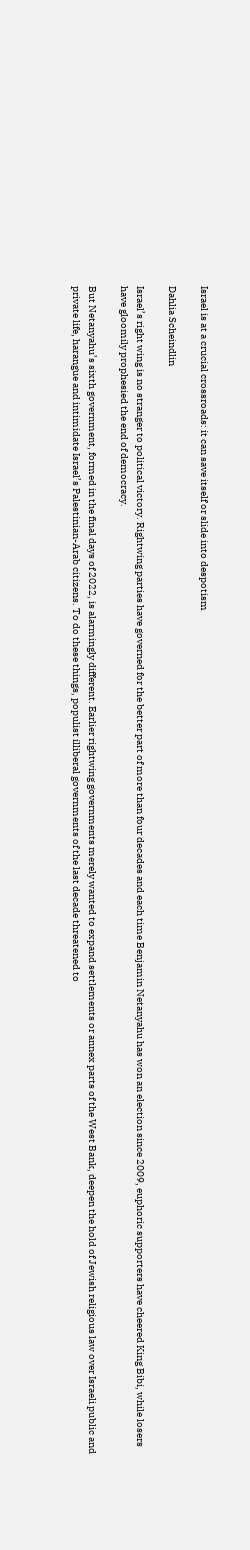Israel is at a crucial crossroads: it can save itself or slide into despotism

Dahlia Scheindlin

Israel’s right wing is no stranger to political victory. Rightwing parties have governed for the better part of more than four decades and each time Benjamin Netanyahu has won an election since 2009, euphoric supporters have cheered King Bibi, while losers have gloomily prophesied the end of democracy.

But Netanyahu’s sixth government, formed in the final days of 2022, is alarmingly different. Earlier rightwing governments merely wanted to expand settlements or annex parts of the West Bank, deepen the hold of Jewish religious law over Israeli public and private life, harangue and intimidate Israel’s Palestinian-Arab citizens. To do these things, populist illiberal governments of the last decade threatened to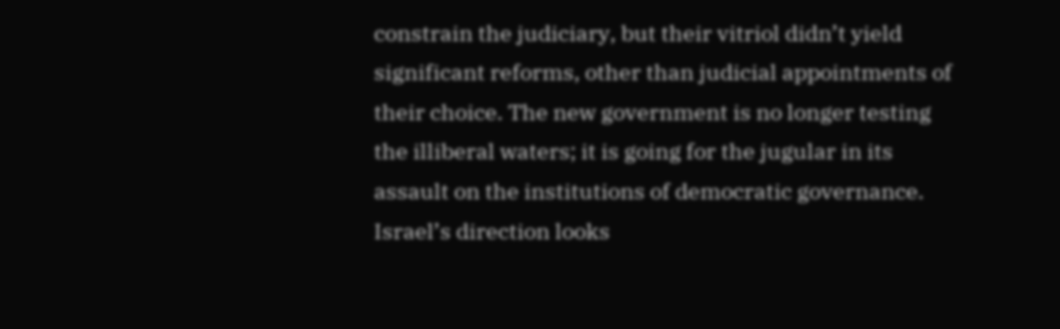constrain the judiciary, but their vitriol didn’t yield significant reforms, other than judicial appointments of their choice. The new government is no longer testing the illiberal waters; it is going for the jugular in its assault on the institutions of democratic governance. Israel’s direction looks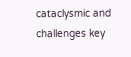cataclysmic and challenges key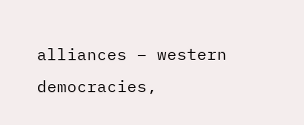alliances – western democracies,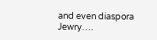and even diaspora Jewry….